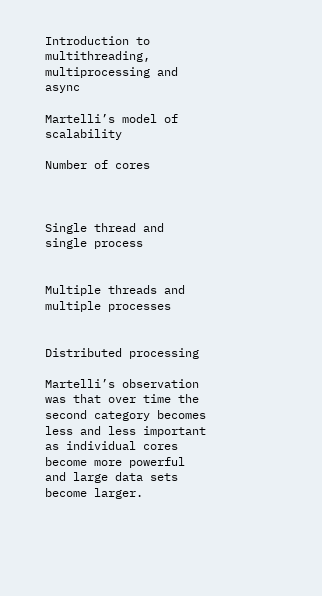Introduction to multithreading, multiprocessing and async

Martelli’s model of scalability

Number of cores



Single thread and single process


Multiple threads and multiple processes


Distributed processing

Martelli’s observation was that over time the second category becomes less and less important as individual cores become more powerful and large data sets become larger.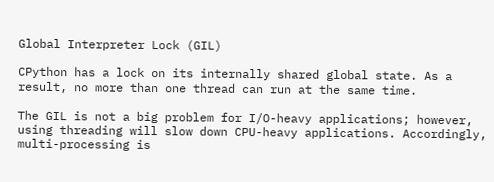Global Interpreter Lock (GIL)

CPython has a lock on its internally shared global state. As a result, no more than one thread can run at the same time.

The GIL is not a big problem for I/O-heavy applications; however, using threading will slow down CPU-heavy applications. Accordingly, multi-processing is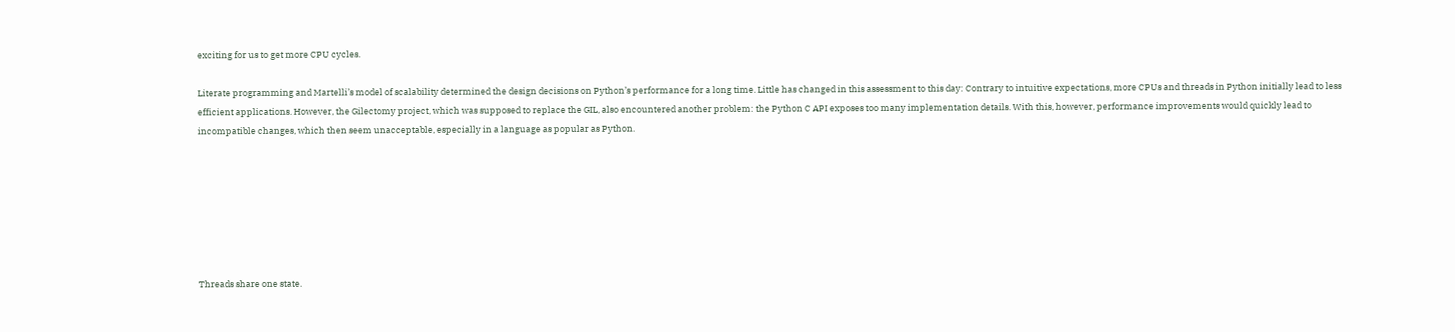exciting for us to get more CPU cycles.

Literate programming and Martelli’s model of scalability determined the design decisions on Python’s performance for a long time. Little has changed in this assessment to this day: Contrary to intuitive expectations, more CPUs and threads in Python initially lead to less efficient applications. However, the Gilectomy project, which was supposed to replace the GIL, also encountered another problem: the Python C API exposes too many implementation details. With this, however, performance improvements would quickly lead to incompatible changes, which then seem unacceptable, especially in a language as popular as Python.







Threads share one state.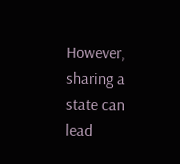However, sharing a state can lead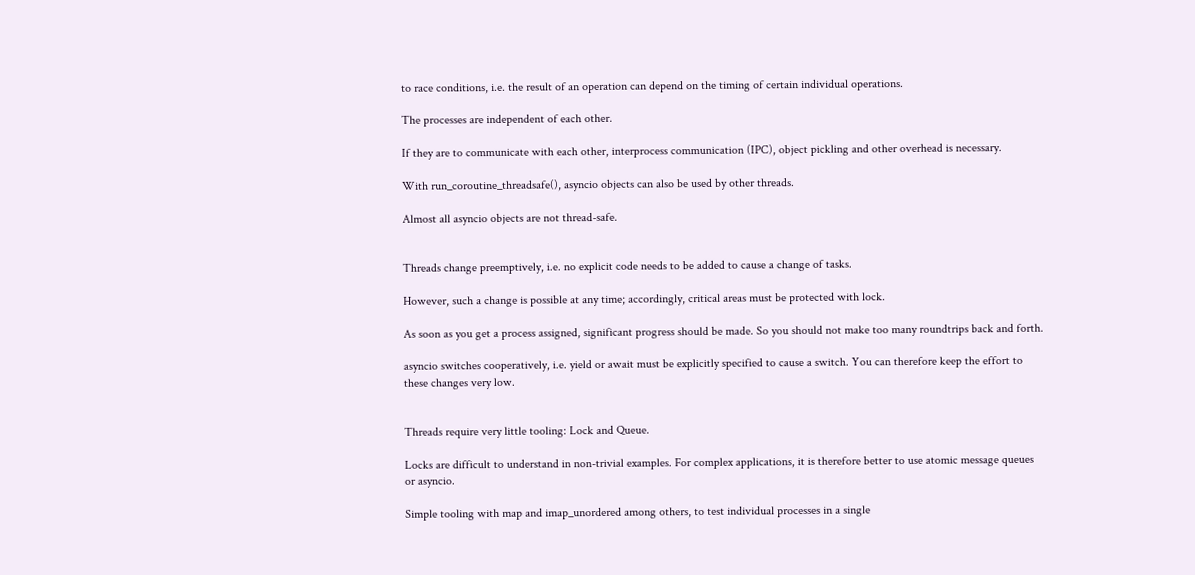to race conditions, i.e. the result of an operation can depend on the timing of certain individual operations.

The processes are independent of each other.

If they are to communicate with each other, interprocess communication (IPC), object pickling and other overhead is necessary.

With run_coroutine_threadsafe(), asyncio objects can also be used by other threads.

Almost all asyncio objects are not thread-safe.


Threads change preemptively, i.e. no explicit code needs to be added to cause a change of tasks.

However, such a change is possible at any time; accordingly, critical areas must be protected with lock.

As soon as you get a process assigned, significant progress should be made. So you should not make too many roundtrips back and forth.

asyncio switches cooperatively, i.e. yield or await must be explicitly specified to cause a switch. You can therefore keep the effort to these changes very low.


Threads require very little tooling: Lock and Queue.

Locks are difficult to understand in non-trivial examples. For complex applications, it is therefore better to use atomic message queues or asyncio.

Simple tooling with map and imap_unordered among others, to test individual processes in a single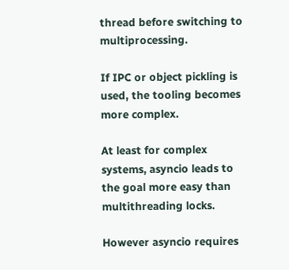thread before switching to multiprocessing.

If IPC or object pickling is used, the tooling becomes more complex.

At least for complex systems, asyncio leads to the goal more easy than multithreading locks.

However asyncio requires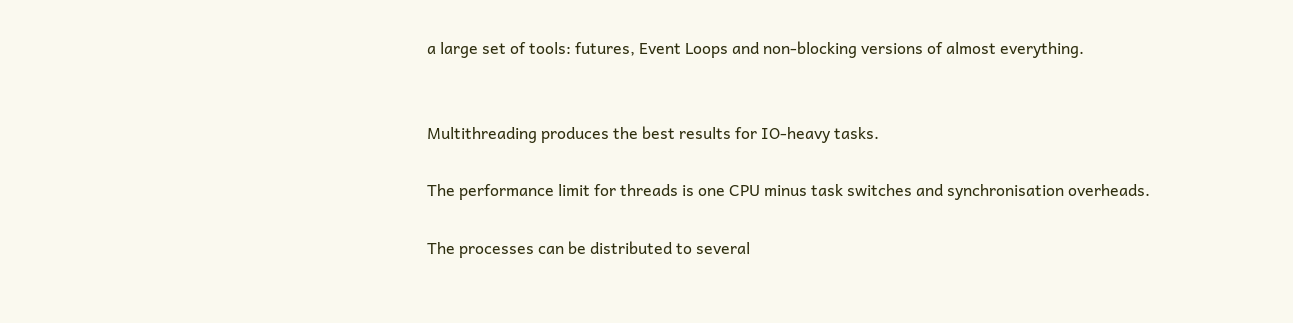a large set of tools: futures, Event Loops and non-blocking versions of almost everything.


Multithreading produces the best results for IO-heavy tasks.

The performance limit for threads is one CPU minus task switches and synchronisation overheads.

The processes can be distributed to several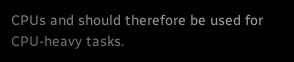CPUs and should therefore be used for CPU-heavy tasks.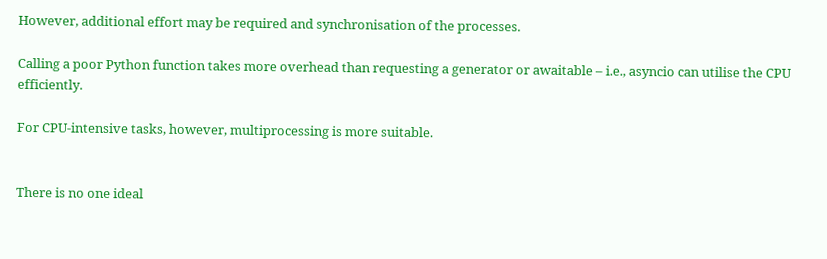However, additional effort may be required and synchronisation of the processes.

Calling a poor Python function takes more overhead than requesting a generator or awaitable – i.e., asyncio can utilise the CPU efficiently.

For CPU-intensive tasks, however, multiprocessing is more suitable.


There is no one ideal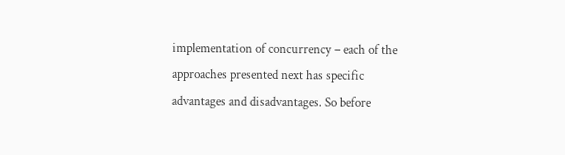implementation of concurrency – each of the approaches presented next has specific advantages and disadvantages. So before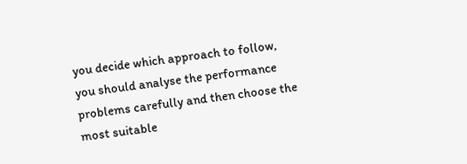you decide which approach to follow, you should analyse the performance problems carefully and then choose the most suitable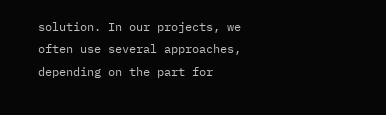solution. In our projects, we often use several approaches, depending on the part for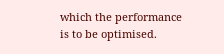which the performance is to be optimised.